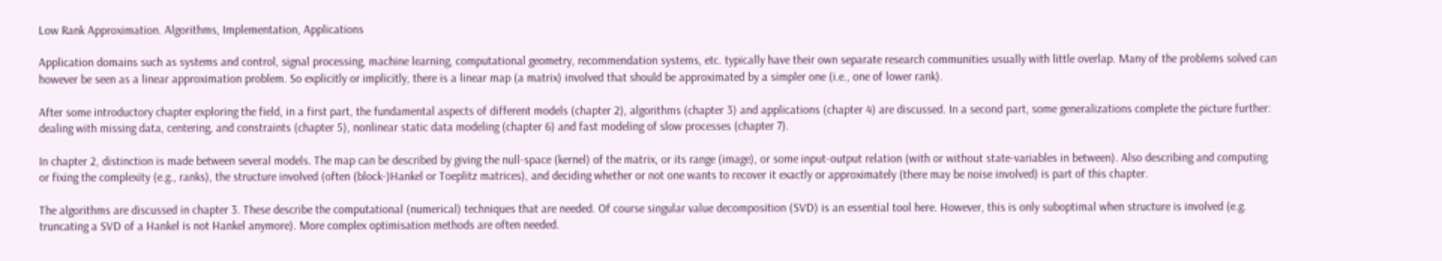Low Rank Approximation. Algorithms, Implementation, Applications

Application domains such as systems and control, signal processing, machine learning, computational geometry, recommendation systems, etc. typically have their own separate research communities usually with little overlap. Many of the problems solved can however be seen as a linear approximation problem. So explicitly or implicitly, there is a linear map (a matrix) involved that should be approximated by a simpler one (i.e., one of lower rank).

After some introductory chapter exploring the field, in a first part, the fundamental aspects of different models (chapter 2), algorithms (chapter 3) and applications (chapter 4) are discussed. In a second part, some generalizations complete the picture further: dealing with missing data, centering, and constraints (chapter 5), nonlinear static data modeling (chapter 6) and fast modeling of slow processes (chapter 7).

In chapter 2, distinction is made between several models. The map can be described by giving the null-space (kernel) of the matrix, or its range (image), or some input-output relation (with or without state-variables in between). Also describing and computing or fixing the complexity (e.g., ranks), the structure involved (often (block-)Hankel or Toeplitz matrices), and deciding whether or not one wants to recover it exactly or approximately (there may be noise involved) is part of this chapter.

The algorithms are discussed in chapter 3. These describe the computational (numerical) techniques that are needed. Of course singular value decomposition (SVD) is an essential tool here. However, this is only suboptimal when structure is involved (e.g. truncating a SVD of a Hankel is not Hankel anymore). More complex optimisation methods are often needed.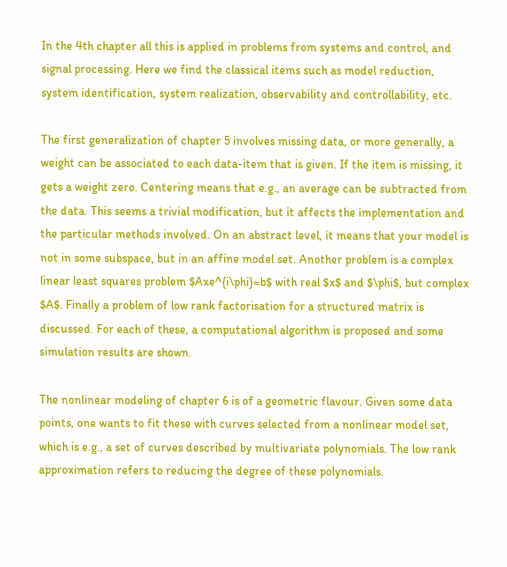In the 4th chapter all this is applied in problems from systems and control, and signal processing. Here we find the classical items such as model reduction, system identification, system realization, observability and controllability, etc.

The first generalization of chapter 5 involves missing data, or more generally, a weight can be associated to each data-item that is given. If the item is missing, it gets a weight zero. Centering means that e.g., an average can be subtracted from the data. This seems a trivial modification, but it affects the implementation and the particular methods involved. On an abstract level, it means that your model is not in some subspace, but in an affine model set. Another problem is a complex linear least squares problem $Axe^{i\phi}≈b$ with real $x$ and $\phi$, but complex $A$. Finally a problem of low rank factorisation for a structured matrix is discussed. For each of these, a computational algorithm is proposed and some simulation results are shown.

The nonlinear modeling of chapter 6 is of a geometric flavour. Given some data points, one wants to fit these with curves selected from a nonlinear model set, which is e.g., a set of curves described by multivariate polynomials. The low rank approximation refers to reducing the degree of these polynomials.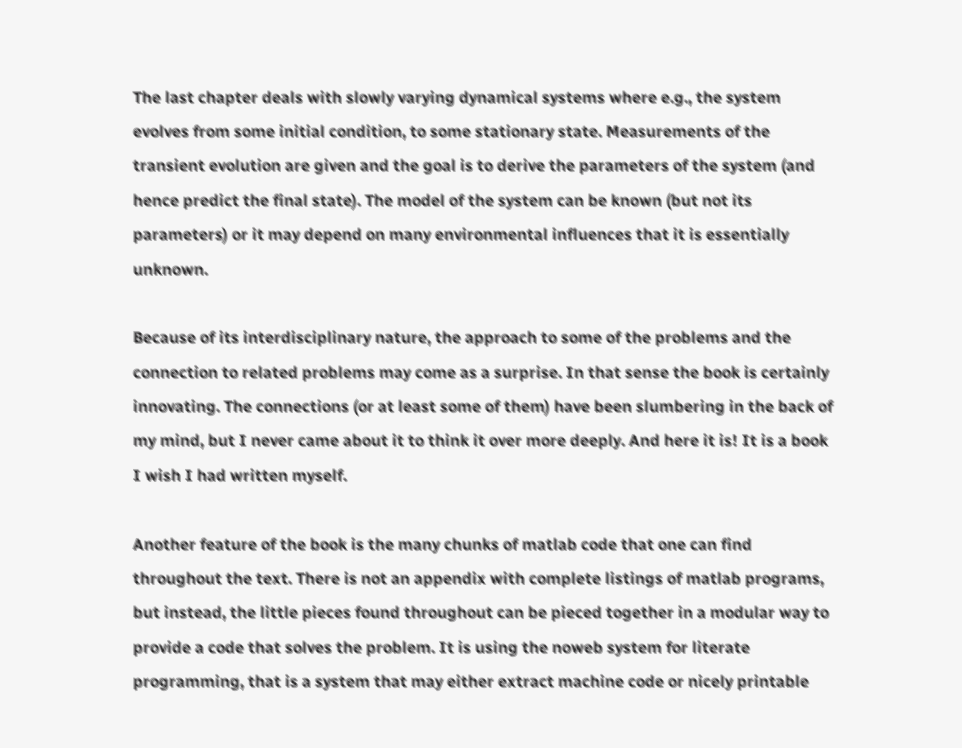The last chapter deals with slowly varying dynamical systems where e.g., the system evolves from some initial condition, to some stationary state. Measurements of the transient evolution are given and the goal is to derive the parameters of the system (and hence predict the final state). The model of the system can be known (but not its parameters) or it may depend on many environmental influences that it is essentially unknown.

Because of its interdisciplinary nature, the approach to some of the problems and the connection to related problems may come as a surprise. In that sense the book is certainly innovating. The connections (or at least some of them) have been slumbering in the back of my mind, but I never came about it to think it over more deeply. And here it is! It is a book I wish I had written myself.

Another feature of the book is the many chunks of matlab code that one can find throughout the text. There is not an appendix with complete listings of matlab programs, but instead, the little pieces found throughout can be pieced together in a modular way to provide a code that solves the problem. It is using the noweb system for literate programming, that is a system that may either extract machine code or nicely printable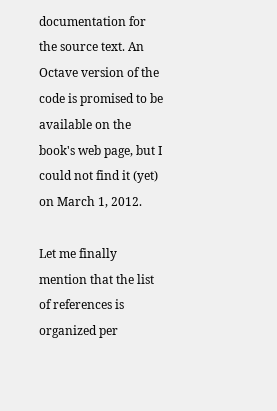documentation for the source text. An Octave version of the code is promised to be available on the book's web page, but I could not find it (yet) on March 1, 2012.

Let me finally mention that the list of references is organized per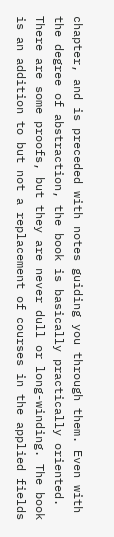chapter, and is preceded with notes guiding you through them. Even with the degree of abstraction, the book is basically practically oriented. There are some proofs, but they are never dull or long-winding. The book is an addition to but not a replacement of courses in the applied fields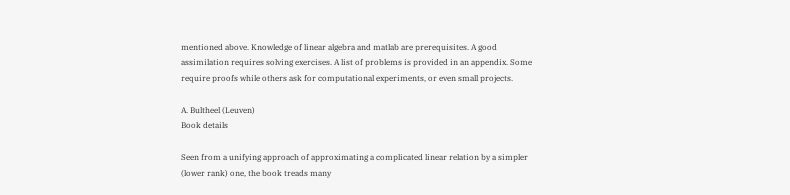mentioned above. Knowledge of linear algebra and matlab are prerequisites. A good assimilation requires solving exercises. A list of problems is provided in an appendix. Some require proofs while others ask for computational experiments, or even small projects.

A. Bultheel (Leuven)
Book details

Seen from a unifying approach of approximating a complicated linear relation by a simpler (lower rank) one, the book treads many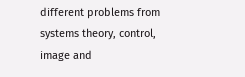different problems from systems theory, control, image and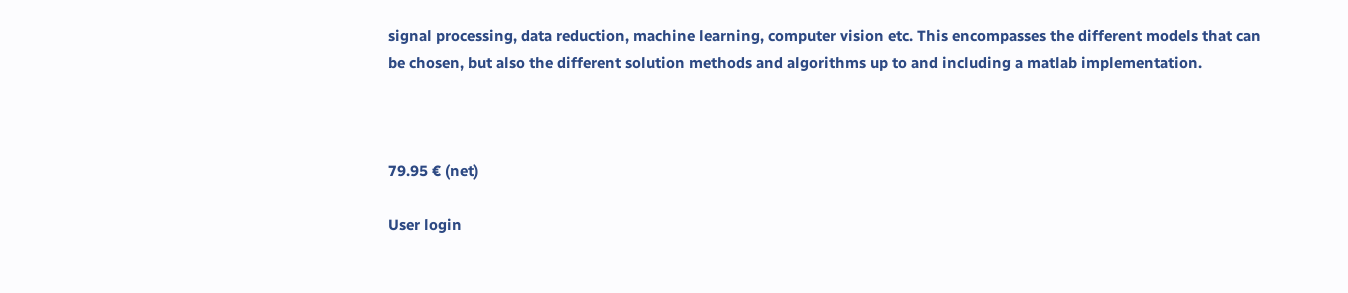signal processing, data reduction, machine learning, computer vision etc. This encompasses the different models that can be chosen, but also the different solution methods and algorithms up to and including a matlab implementation.



79.95 € (net)

User login